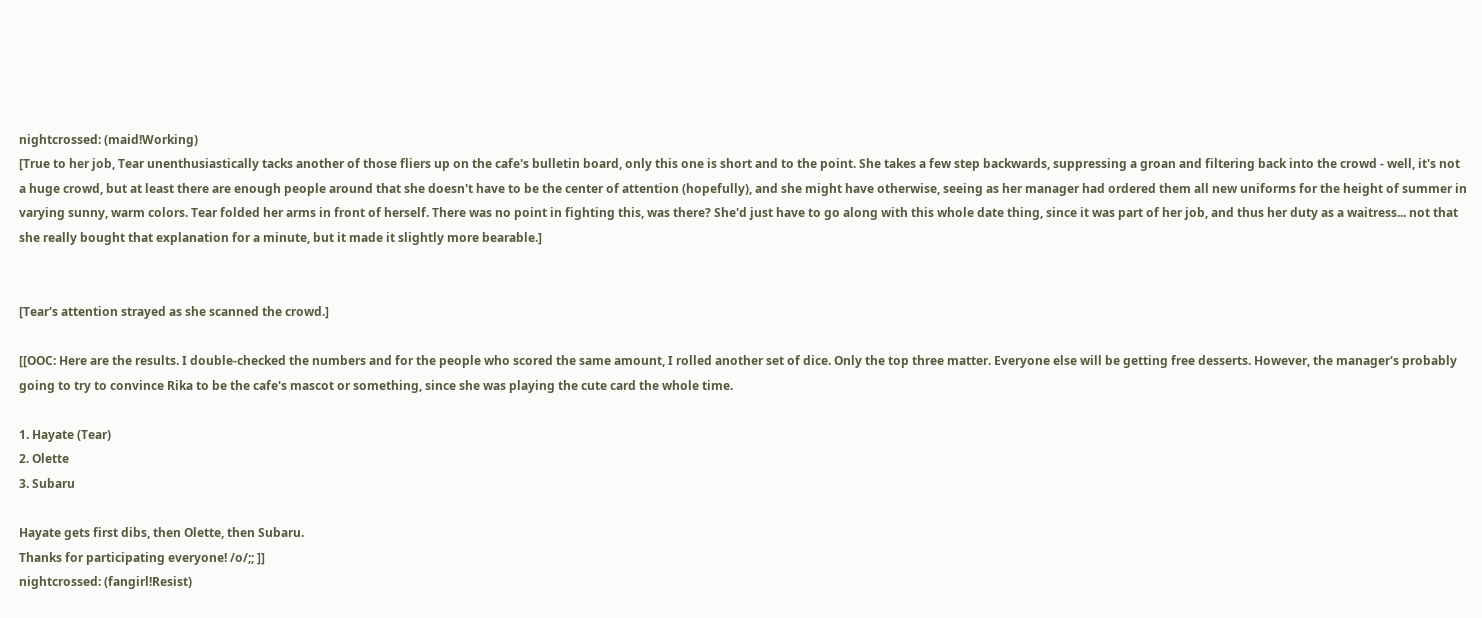nightcrossed: (maid!Working)
[True to her job, Tear unenthusiastically tacks another of those fliers up on the cafe's bulletin board, only this one is short and to the point. She takes a few step backwards, suppressing a groan and filtering back into the crowd - well, it's not a huge crowd, but at least there are enough people around that she doesn't have to be the center of attention (hopefully), and she might have otherwise, seeing as her manager had ordered them all new uniforms for the height of summer in varying sunny, warm colors. Tear folded her arms in front of herself. There was no point in fighting this, was there? She'd just have to go along with this whole date thing, since it was part of her job, and thus her duty as a waitress... not that she really bought that explanation for a minute, but it made it slightly more bearable.]


[Tear's attention strayed as she scanned the crowd.]

[[OOC: Here are the results. I double-checked the numbers and for the people who scored the same amount, I rolled another set of dice. Only the top three matter. Everyone else will be getting free desserts. However, the manager's probably going to try to convince Rika to be the cafe's mascot or something, since she was playing the cute card the whole time.

1. Hayate (Tear)
2. Olette
3. Subaru

Hayate gets first dibs, then Olette, then Subaru.
Thanks for participating everyone! /o/;; ]]
nightcrossed: (fangirl!Resist)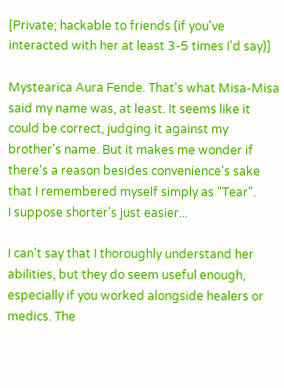[Private; hackable to friends (if you've interacted with her at least 3-5 times I'd say)]

Mystearica Aura Fende. That's what Misa-Misa said my name was, at least. It seems like it could be correct, judging it against my brother's name. But it makes me wonder if there's a reason besides convenience's sake that I remembered myself simply as "Tear".
I suppose shorter's just easier...

I can't say that I thoroughly understand her abilities, but they do seem useful enough, especially if you worked alongside healers or medics. The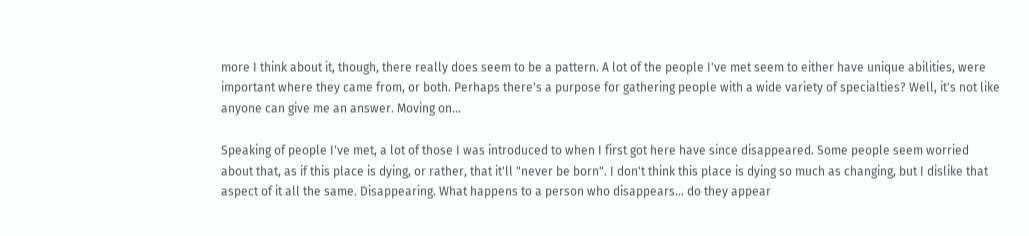more I think about it, though, there really does seem to be a pattern. A lot of the people I've met seem to either have unique abilities, were important where they came from, or both. Perhaps there's a purpose for gathering people with a wide variety of specialties? Well, it's not like anyone can give me an answer. Moving on...

Speaking of people I've met, a lot of those I was introduced to when I first got here have since disappeared. Some people seem worried about that, as if this place is dying, or rather, that it'll "never be born". I don't think this place is dying so much as changing, but I dislike that aspect of it all the same. Disappearing. What happens to a person who disappears... do they appear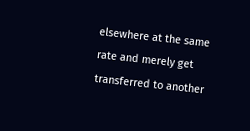elsewhere at the same rate and merely get transferred to another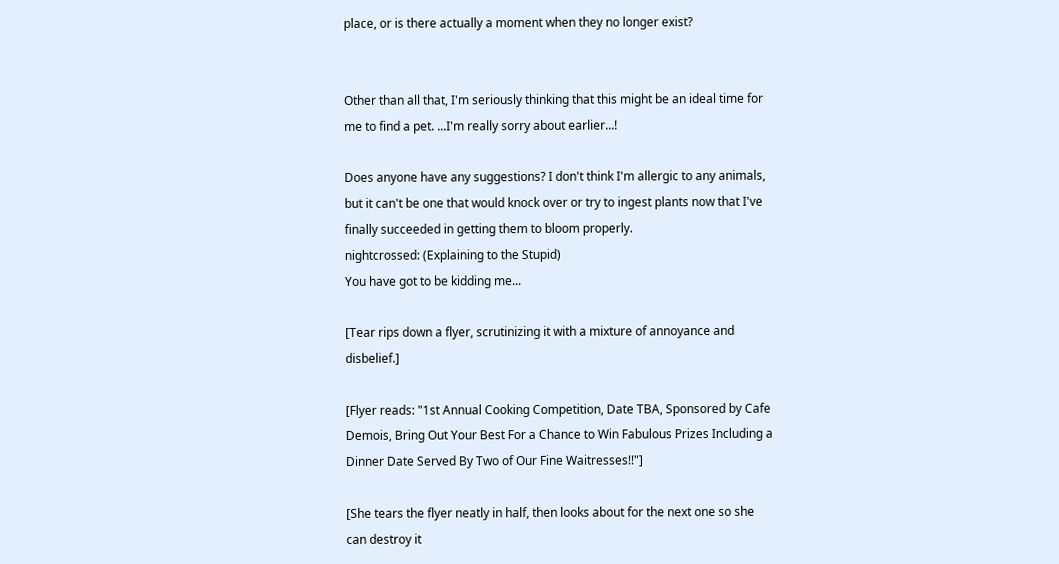place, or is there actually a moment when they no longer exist?


Other than all that, I'm seriously thinking that this might be an ideal time for me to find a pet. ...I'm really sorry about earlier...!

Does anyone have any suggestions? I don't think I'm allergic to any animals, but it can't be one that would knock over or try to ingest plants now that I've finally succeeded in getting them to bloom properly.
nightcrossed: (Explaining to the Stupid)
You have got to be kidding me...

[Tear rips down a flyer, scrutinizing it with a mixture of annoyance and disbelief.]

[Flyer reads: "1st Annual Cooking Competition, Date TBA, Sponsored by Cafe Demois, Bring Out Your Best For a Chance to Win Fabulous Prizes Including a Dinner Date Served By Two of Our Fine Waitresses!!"]

[She tears the flyer neatly in half, then looks about for the next one so she can destroy it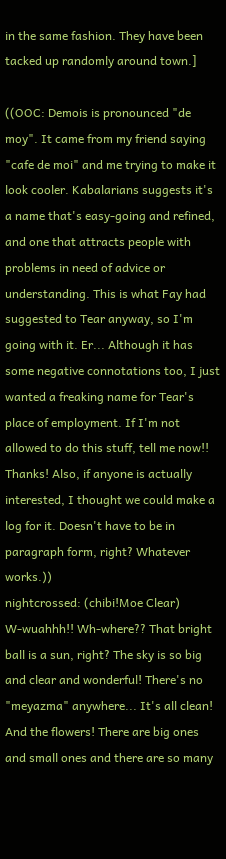in the same fashion. They have been tacked up randomly around town.]

((OOC: Demois is pronounced "de moy". It came from my friend saying "cafe de moi" and me trying to make it look cooler. Kabalarians suggests it's a name that's easy-going and refined, and one that attracts people with problems in need of advice or understanding. This is what Fay had suggested to Tear anyway, so I'm going with it. Er... Although it has some negative connotations too, I just wanted a freaking name for Tear's place of employment. If I'm not allowed to do this stuff, tell me now!! Thanks! Also, if anyone is actually interested, I thought we could make a log for it. Doesn't have to be in paragraph form, right? Whatever works.))
nightcrossed: (chibi!Moe Clear)
W-wuahhh!! Wh-where?? That bright ball is a sun, right? The sky is so big and clear and wonderful! There's no "meyazma" anywhere... It's all clean! And the flowers! There are big ones and small ones and there are so many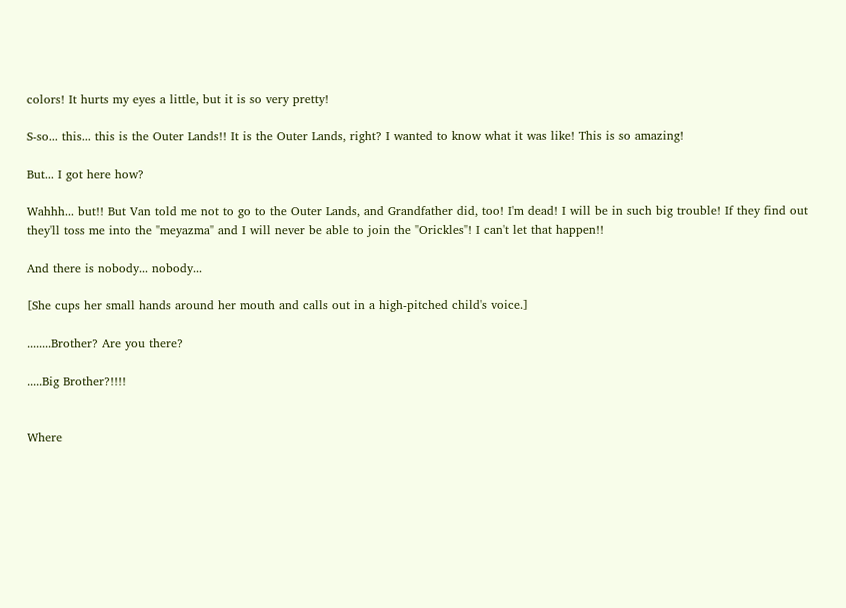colors! It hurts my eyes a little, but it is so very pretty!

S-so... this... this is the Outer Lands!! It is the Outer Lands, right? I wanted to know what it was like! This is so amazing!

But... I got here how?

Wahhh... but!! But Van told me not to go to the Outer Lands, and Grandfather did, too! I'm dead! I will be in such big trouble! If they find out they'll toss me into the "meyazma" and I will never be able to join the "Orickles"! I can't let that happen!!

And there is nobody... nobody...

[She cups her small hands around her mouth and calls out in a high-pitched child's voice.]

........Brother? Are you there?

.....Big Brother?!!!!


Where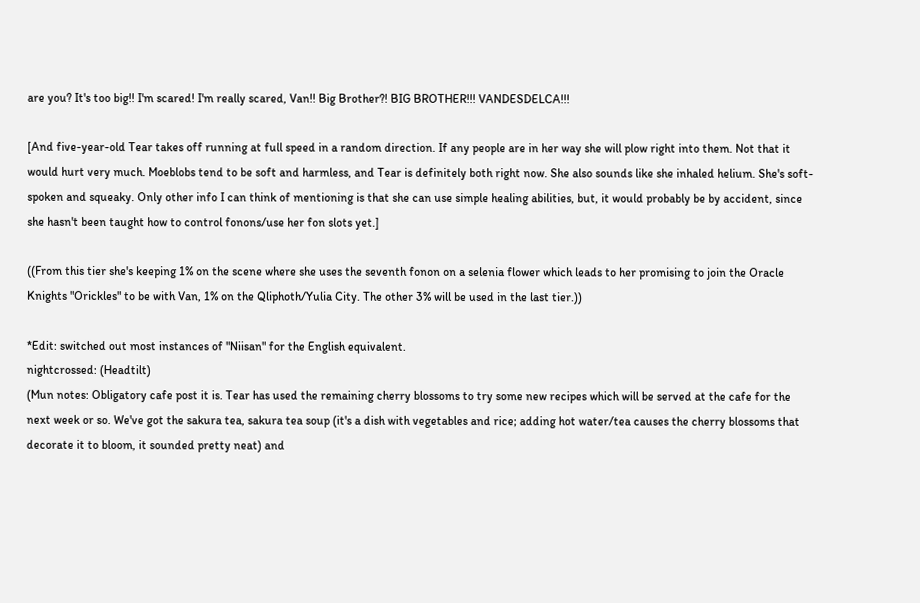are you? It's too big!! I'm scared! I'm really scared, Van!! Big Brother?! BIG BROTHER!!! VANDESDELCA!!!

[And five-year-old Tear takes off running at full speed in a random direction. If any people are in her way she will plow right into them. Not that it would hurt very much. Moeblobs tend to be soft and harmless, and Tear is definitely both right now. She also sounds like she inhaled helium. She's soft-spoken and squeaky. Only other info I can think of mentioning is that she can use simple healing abilities, but, it would probably be by accident, since she hasn't been taught how to control fonons/use her fon slots yet.]

((From this tier she's keeping 1% on the scene where she uses the seventh fonon on a selenia flower which leads to her promising to join the Oracle Knights "Orickles" to be with Van, 1% on the Qliphoth/Yulia City. The other 3% will be used in the last tier.))

*Edit: switched out most instances of "Niisan" for the English equivalent.
nightcrossed: (Headtilt)
(Mun notes: Obligatory cafe post it is. Tear has used the remaining cherry blossoms to try some new recipes which will be served at the cafe for the next week or so. We've got the sakura tea, sakura tea soup (it's a dish with vegetables and rice; adding hot water/tea causes the cherry blossoms that decorate it to bloom, it sounded pretty neat) and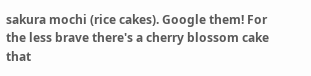sakura mochi (rice cakes). Google them! For the less brave there's a cherry blossom cake that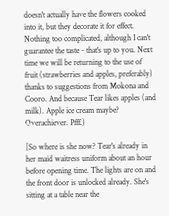doesn't actually have the flowers cooked into it, but they decorate it for effect. Nothing too complicated, although I can't guarantee the taste - that's up to you. Next time we will be returning to the use of fruit (strawberries and apples, preferably) thanks to suggestions from Mokona and Cooro. And because Tear likes apples (and milk). Apple ice cream maybe? Overachiever. Pfff.)

[So where is she now? Tear's already in her maid waitress uniform about an hour before opening time. The lights are on and the front door is unlocked already. She's sitting at a table near the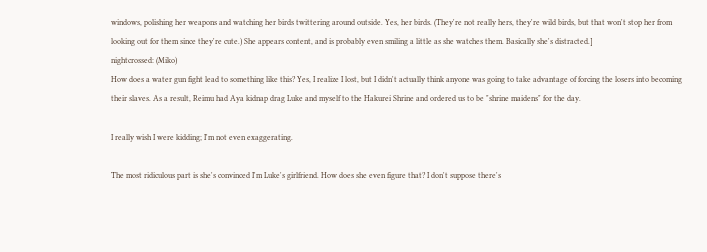windows, polishing her weapons and watching her birds twittering around outside. Yes, her birds. (They're not really hers, they're wild birds, but that won't stop her from looking out for them since they're cute.) She appears content, and is probably even smiling a little as she watches them. Basically she's distracted.]
nightcrossed: (Miko)
How does a water gun fight lead to something like this? Yes, I realize I lost, but I didn't actually think anyone was going to take advantage of forcing the losers into becoming their slaves. As a result, Reimu had Aya kidnap drag Luke and myself to the Hakurei Shrine and ordered us to be "shrine maidens" for the day.

I really wish I were kidding; I'm not even exaggerating.

The most ridiculous part is she's convinced I'm Luke's girlfriend. How does she even figure that? I don't suppose there's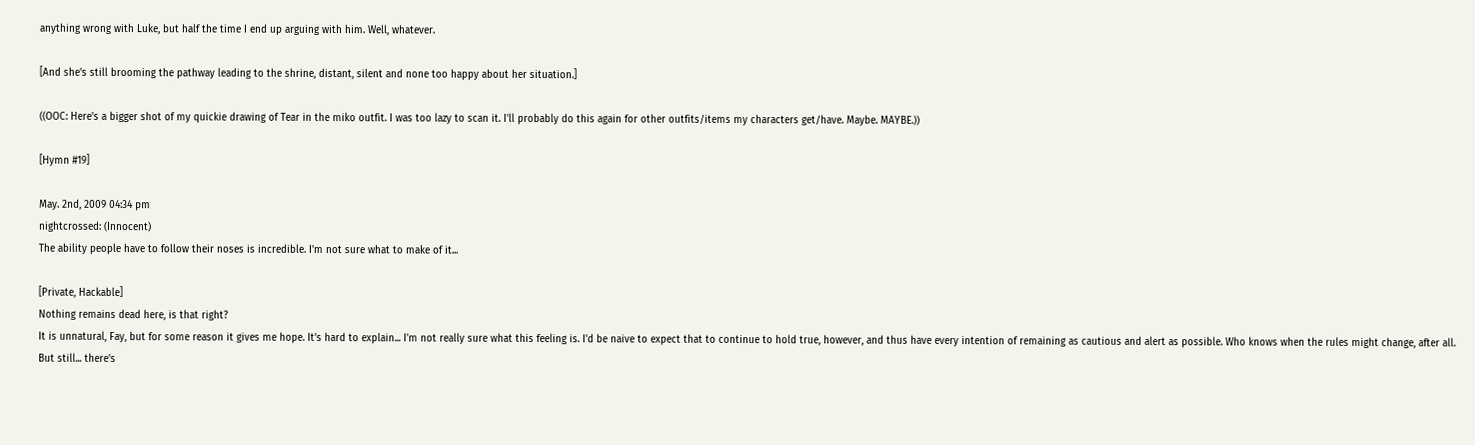anything wrong with Luke, but half the time I end up arguing with him. Well, whatever.

[And she's still brooming the pathway leading to the shrine, distant, silent and none too happy about her situation.]

((OOC: Here's a bigger shot of my quickie drawing of Tear in the miko outfit. I was too lazy to scan it. I'll probably do this again for other outfits/items my characters get/have. Maybe. MAYBE.))

[Hymn #19]

May. 2nd, 2009 04:34 pm
nightcrossed: (Innocent)
The ability people have to follow their noses is incredible. I'm not sure what to make of it...

[Private, Hackable]
Nothing remains dead here, is that right?
It is unnatural, Fay, but for some reason it gives me hope. It's hard to explain... I'm not really sure what this feeling is. I'd be naive to expect that to continue to hold true, however, and thus have every intention of remaining as cautious and alert as possible. Who knows when the rules might change, after all. But still... there's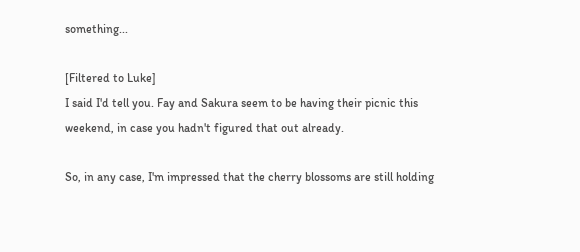something...

[Filtered to Luke]
I said I'd tell you. Fay and Sakura seem to be having their picnic this weekend, in case you hadn't figured that out already.

So, in any case, I'm impressed that the cherry blossoms are still holding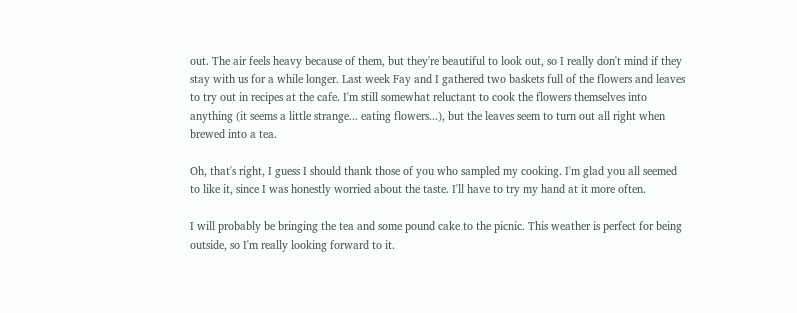out. The air feels heavy because of them, but they're beautiful to look out, so I really don't mind if they stay with us for a while longer. Last week Fay and I gathered two baskets full of the flowers and leaves to try out in recipes at the cafe. I'm still somewhat reluctant to cook the flowers themselves into anything (it seems a little strange... eating flowers...), but the leaves seem to turn out all right when brewed into a tea.

Oh, that's right, I guess I should thank those of you who sampled my cooking. I'm glad you all seemed to like it, since I was honestly worried about the taste. I'll have to try my hand at it more often.

I will probably be bringing the tea and some pound cake to the picnic. This weather is perfect for being outside, so I'm really looking forward to it.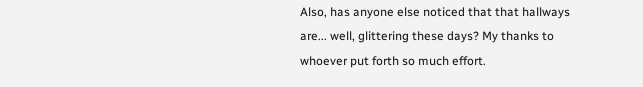Also, has anyone else noticed that that hallways are... well, glittering these days? My thanks to whoever put forth so much effort.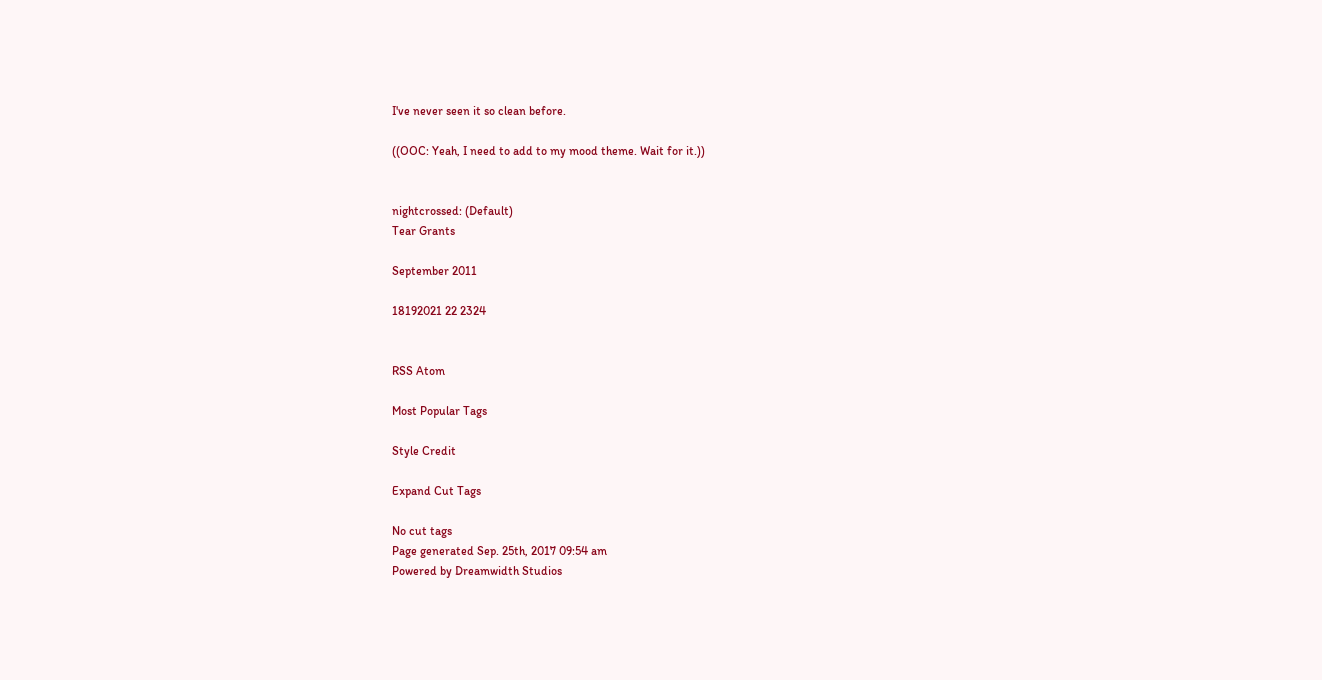I've never seen it so clean before.

((OOC: Yeah, I need to add to my mood theme. Wait for it.))


nightcrossed: (Default)
Tear Grants

September 2011

18192021 22 2324


RSS Atom

Most Popular Tags

Style Credit

Expand Cut Tags

No cut tags
Page generated Sep. 25th, 2017 09:54 am
Powered by Dreamwidth Studios